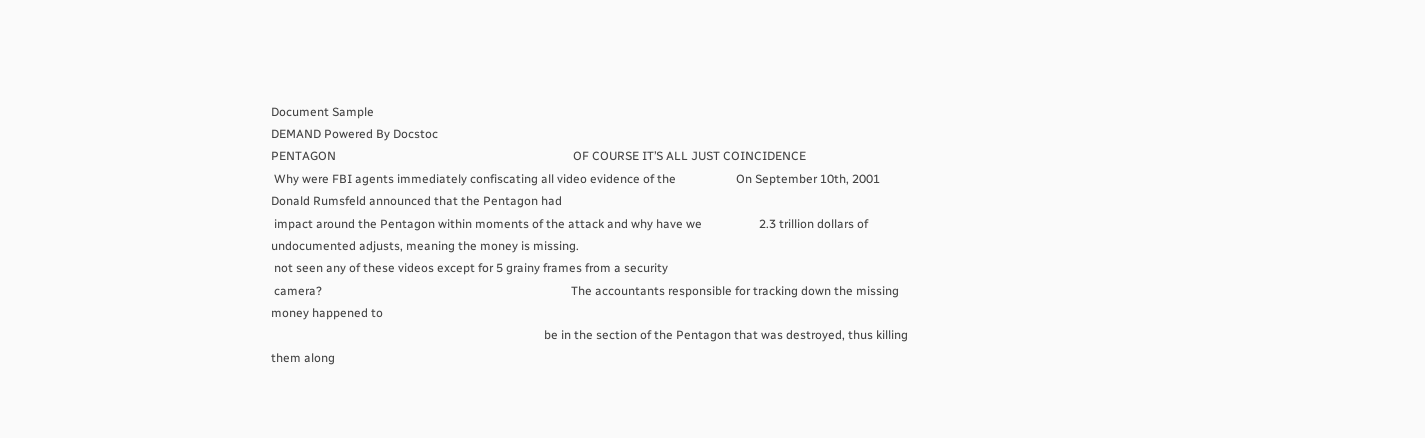Document Sample
DEMAND Powered By Docstoc
PENTAGON                                                                               OF COURSE IT’S ALL JUST COINCIDENCE
 Why were FBI agents immediately confiscating all video evidence of the                    On September 10th, 2001 Donald Rumsfeld announced that the Pentagon had
 impact around the Pentagon within moments of the attack and why have we                   2.3 trillion dollars of undocumented adjusts, meaning the money is missing.
 not seen any of these videos except for 5 grainy frames from a security
 camera?                                                                                   The accountants responsible for tracking down the missing money happened to
                                                                                           be in the section of the Pentagon that was destroyed, thus killing them along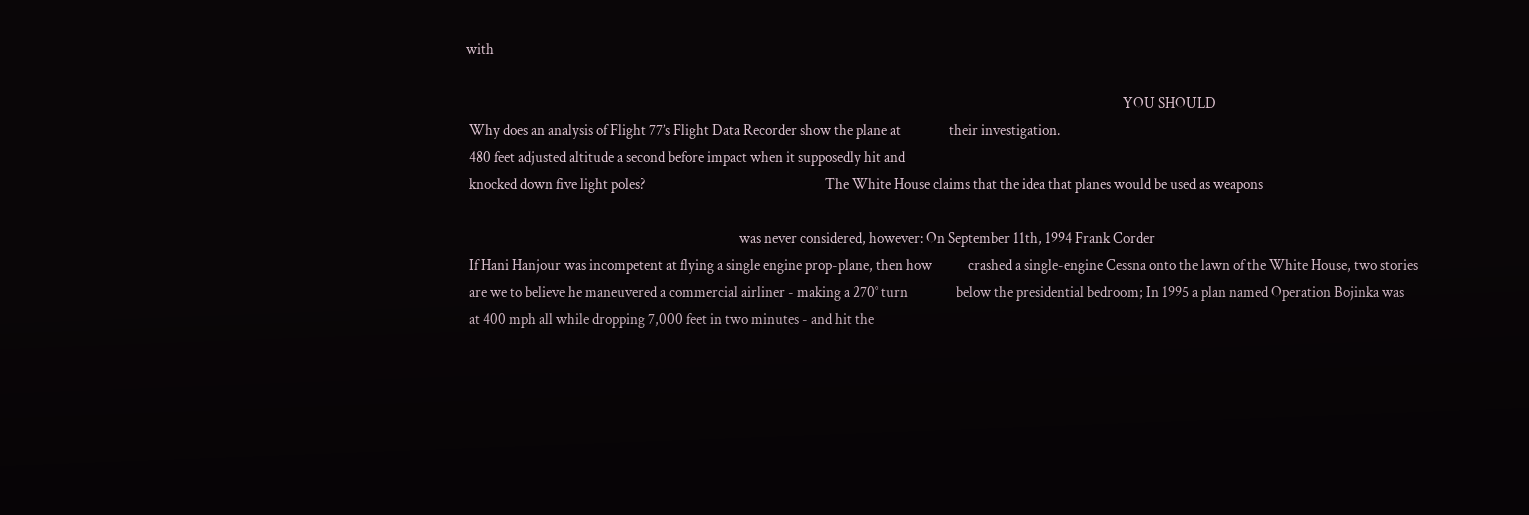with

                                                                                                                                                                                                                           YOU SHOULD
 Why does an analysis of Flight 77’s Flight Data Recorder show the plane at                their investigation.
 480 feet adjusted altitude a second before impact when it supposedly hit and
 knocked down five light poles?                                                            The White House claims that the idea that planes would be used as weapons

                                                                                           was never considered, however: On September 11th, 1994 Frank Corder
 If Hani Hanjour was incompetent at flying a single engine prop-plane, then how            crashed a single-engine Cessna onto the lawn of the White House, two stories
 are we to believe he maneuvered a commercial airliner - making a 270° turn                below the presidential bedroom; In 1995 a plan named Operation Bojinka was
 at 400 mph all while dropping 7,000 feet in two minutes - and hit the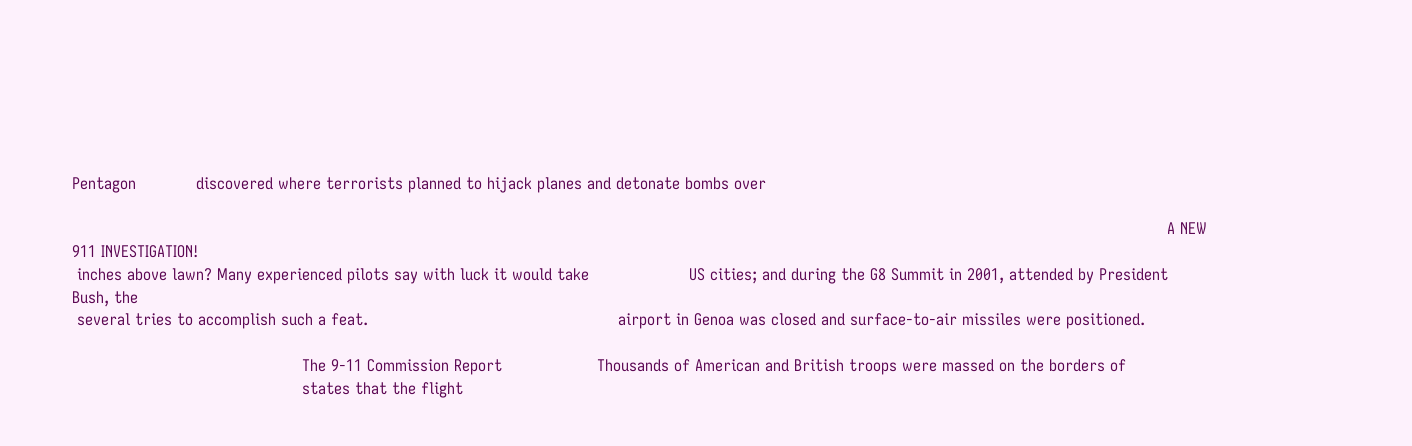Pentagon            discovered where terrorists planned to hijack planes and detonate bombs over

                                                                                                                                                                                                                           A NEW 911 INVESTIGATION!
 inches above lawn? Many experienced pilots say with luck it would take                    US cities; and during the G8 Summit in 2001, attended by President Bush, the
 several tries to accomplish such a feat.                                                  airport in Genoa was closed and surface-to-air missiles were positioned.

                                              The 9-11 Commission Report                   Thousands of American and British troops were massed on the borders of
                                              states that the flight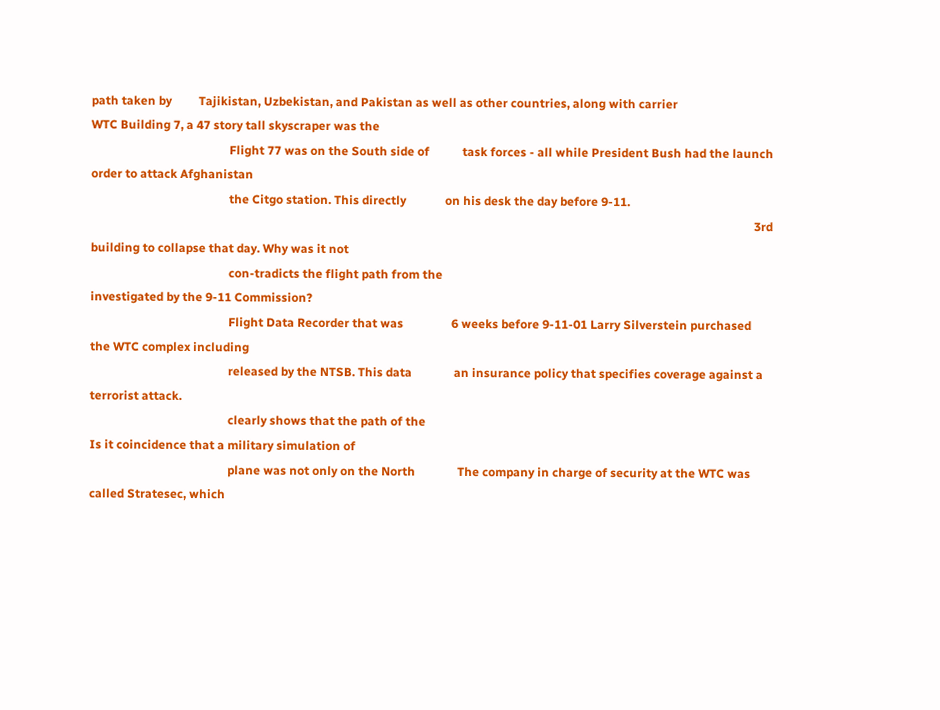path taken by         Tajikistan, Uzbekistan, and Pakistan as well as other countries, along with carrier                                              WTC Building 7, a 47 story tall skyscraper was the
                                              Flight 77 was on the South side of           task forces - all while President Bush had the launch order to attack Afghanistan
                                              the Citgo station. This directly             on his desk the day before 9-11.
                                                                                                                                                                                                                             3rd building to collapse that day. Why was it not
                                              con-tradicts the flight path from the                                                                                                                                               investigated by the 9-11 Commission?
                                              Flight Data Recorder that was                6 weeks before 9-11-01 Larry Silverstein purchased the WTC complex including
                                              released by the NTSB. This data              an insurance policy that specifies coverage against a terrorist attack.
                                              clearly shows that the path of the                                                                                                                                            Is it coincidence that a military simulation of
                                              plane was not only on the North              The company in charge of security at the WTC was called Stratesec, which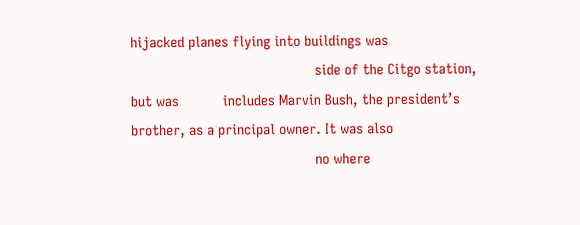hijacked planes flying into buildings was
                                              side of the Citgo station, but was           includes Marvin Bush, the president’s brother, as a principal owner. It was also
                                              no where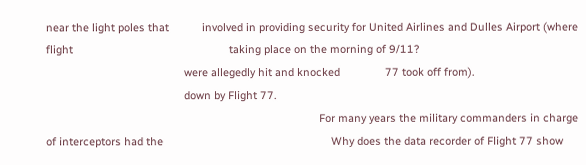near the light poles that           involved in providing security for United Airlines and Dulles Airport (where flight                                                    taking place on the morning of 9/11?
                                              were allegedly hit and knocked               77 took off from).
                                              down by Flight 77.
                                                                                           For many years the military commanders in charge of interceptors had the                                                        Why does the data recorder of Flight 77 show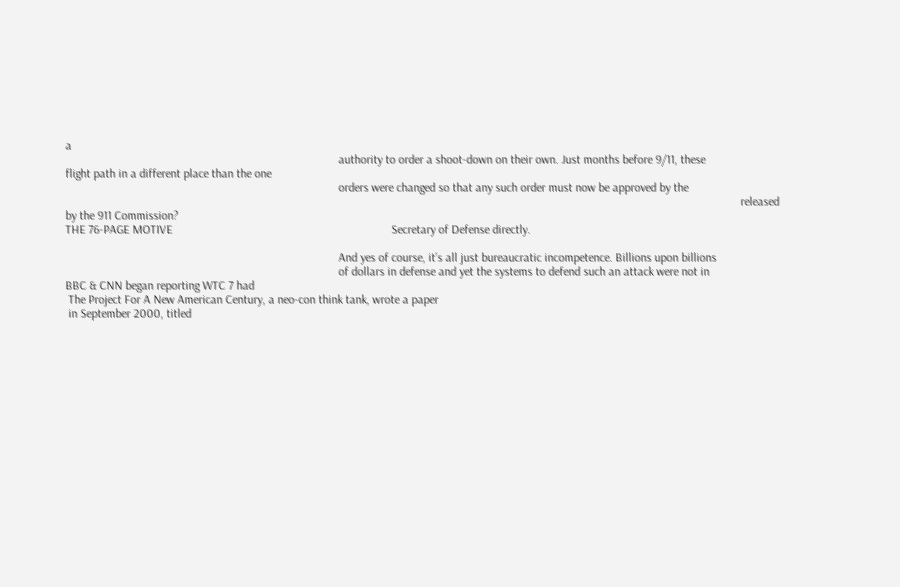a
                                                                                           authority to order a shoot-down on their own. Just months before 9/11, these                                                     flight path in a different place than the one
                                                                                           orders were changed so that any such order must now be approved by the
                                                                                                                                                                                                                                 released by the 911 Commission?
THE 76-PAGE MOTIVE                                                                         Secretary of Defense directly.

                                                                                           And yes of course, it’s all just bureaucratic incompetence. Billions upon billions
                                                                                           of dollars in defense and yet the systems to defend such an attack were not in                                                      BBC & CNN began reporting WTC 7 had
 The Project For A New American Century, a neo-con think tank, wrote a paper
 in September 2000, titled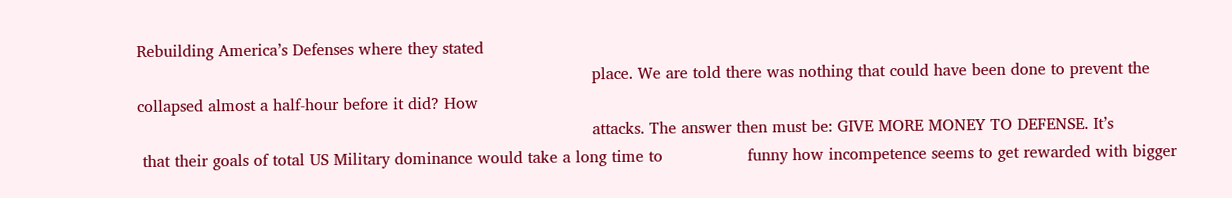Rebuilding America’s Defenses where they stated
                                                                                           place. We are told there was nothing that could have been done to prevent the                                                   collapsed almost a half-hour before it did? How
                                                                                           attacks. The answer then must be: GIVE MORE MONEY TO DEFENSE. It’s
 that their goals of total US Military dominance would take a long time to                 funny how incompetence seems to get rewarded with bigger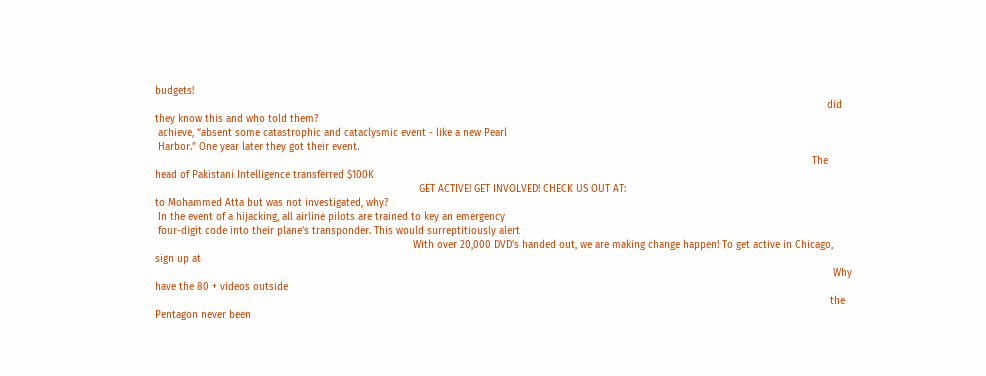budgets!
                                                                                                                                                                                                                                did they know this and who told them?
 achieve, “absent some catastrophic and cataclysmic event - like a new Pearl
 Harbor.” One year later they got their event.
                                                                                                                                                                                                                           The head of Pakistani Intelligence transferred $100K
                                                                                        GET ACTIVE! GET INVOLVED! CHECK US OUT AT:                                                                                          to Mohammed Atta but was not investigated, why?
 In the event of a hijacking, all airline pilots are trained to key an emergency
 four-digit code into their plane’s transponder. This would surreptitiously alert
                                                                                      With over 20,000 DVD's handed out, we are making change happen! To get active in Chicago, sign up at
                                                                                                                                                                                                                                  Why have the 80 + videos outside
                                                                                                                                                                                                                                 the Pentagon never been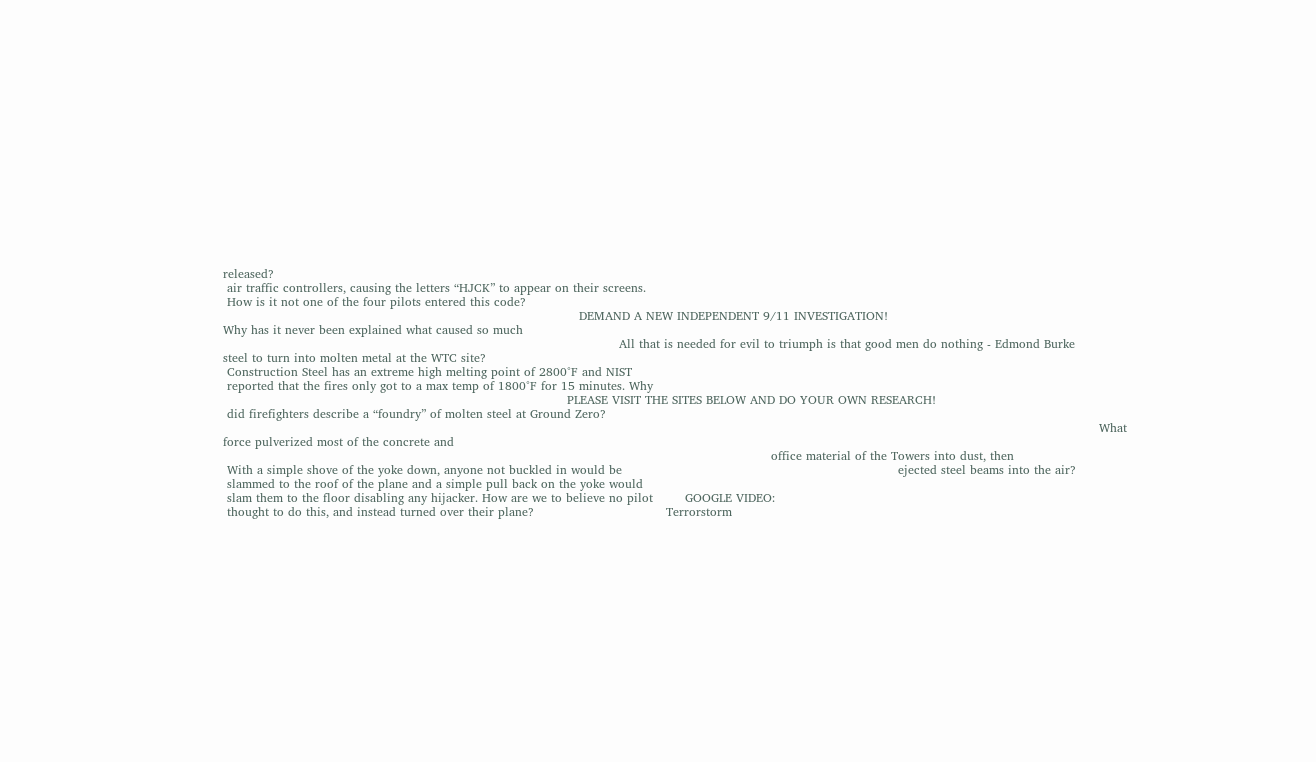released?
 air traffic controllers, causing the letters “HJCK” to appear on their screens.
 How is it not one of the four pilots entered this code?
                                                                                         DEMAND A NEW INDEPENDENT 9/11 INVESTIGATION!                                                                                      Why has it never been explained what caused so much
                                                                                                   All that is needed for evil to triumph is that good men do nothing - Edmond Burke                                          steel to turn into molten metal at the WTC site?
 Construction Steel has an extreme high melting point of 2800°F and NIST
 reported that the fires only got to a max temp of 1800°F for 15 minutes. Why
                                                                                      PLEASE VISIT THE SITES BELOW AND DO YOUR OWN RESEARCH!
 did firefighters describe a “foundry” of molten steel at Ground Zero?
                                                                                                                                                                                                                           What force pulverized most of the concrete and
                                                                                                                                         office material of the Towers into dust, then
 With a simple shove of the yoke down, anyone not buckled in would be                                                                     ejected steel beams into the air?
 slammed to the roof of the plane and a simple pull back on the yoke would
 slam them to the floor disabling any hijacker. How are we to believe no pilot        GOOGLE VIDEO:
 thought to do this, and instead turned over their plane?                                 Terrorstorm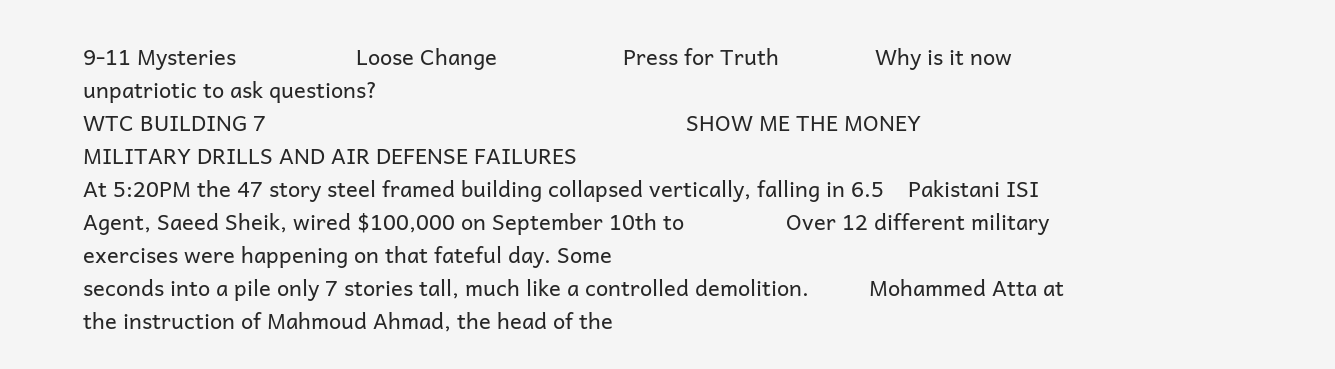9-11 Mysteries                    Loose Change                     Press for Truth                Why is it now unpatriotic to ask questions?
WTC BUILDING 7                                                                      SHOW ME THE MONEY                                                                     MILITARY DRILLS AND AIR DEFENSE FAILURES
At 5:20PM the 47 story steel framed building collapsed vertically, falling in 6.5    Pakistani ISI Agent, Saeed Sheik, wired $100,000 on September 10th to                 Over 12 different military exercises were happening on that fateful day. Some
seconds into a pile only 7 stories tall, much like a controlled demolition.          Mohammed Atta at the instruction of Mahmoud Ahmad, the head of the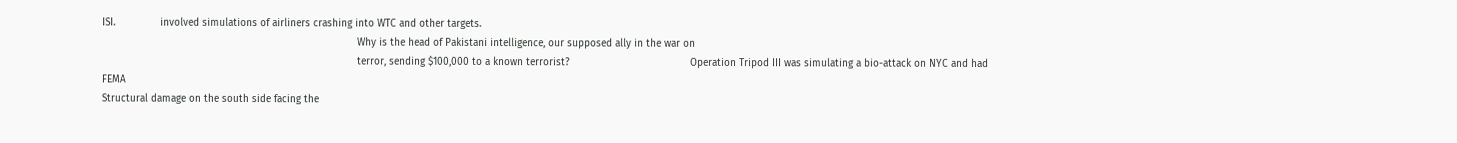ISI.               involved simulations of airliners crashing into WTC and other targets.
                                                                                     Why is the head of Pakistani intelligence, our supposed ally in the war on
                                                                                     terror, sending $100,000 to a known terrorist?                                        Operation Tripod III was simulating a bio-attack on NYC and had FEMA
Structural damage on the south side facing the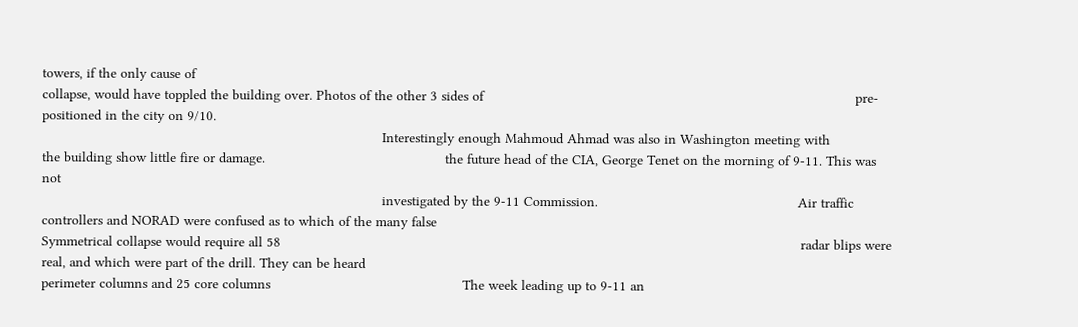towers, if the only cause of
collapse, would have toppled the building over. Photos of the other 3 sides of                                                                                             pre-positioned in the city on 9/10.
                                                                                     Interestingly enough Mahmoud Ahmad was also in Washington meeting with
the building show little fire or damage.                                             the future head of the CIA, George Tenet on the morning of 9-11. This was not
                                                                                     investigated by the 9-11 Commission.                                                  Air traffic controllers and NORAD were confused as to which of the many false
Symmetrical collapse would require all 58                                                                                                                                  radar blips were real, and which were part of the drill. They can be heard
perimeter columns and 25 core columns                                                The week leading up to 9-11 an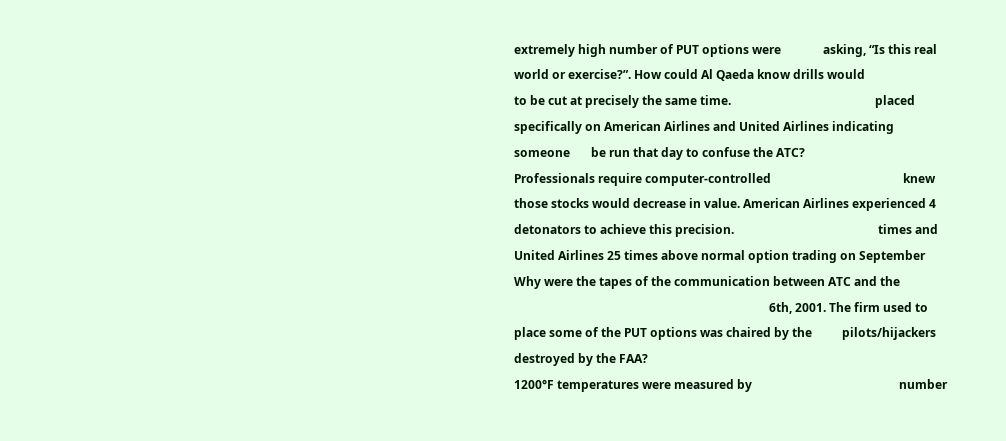extremely high number of PUT options were              asking, “Is this real world or exercise?”. How could Al Qaeda know drills would
to be cut at precisely the same time.                                                placed specifically on American Airlines and United Airlines indicating someone       be run that day to confuse the ATC?
Professionals require computer-controlled                                            knew those stocks would decrease in value. American Airlines experienced 4
detonators to achieve this precision.                                                times and United Airlines 25 times above normal option trading on September           Why were the tapes of the communication between ATC and the
                                                                                     6th, 2001. The firm used to place some of the PUT options was chaired by the          pilots/hijackers destroyed by the FAA?
1200°F temperatures were measured by                                                 number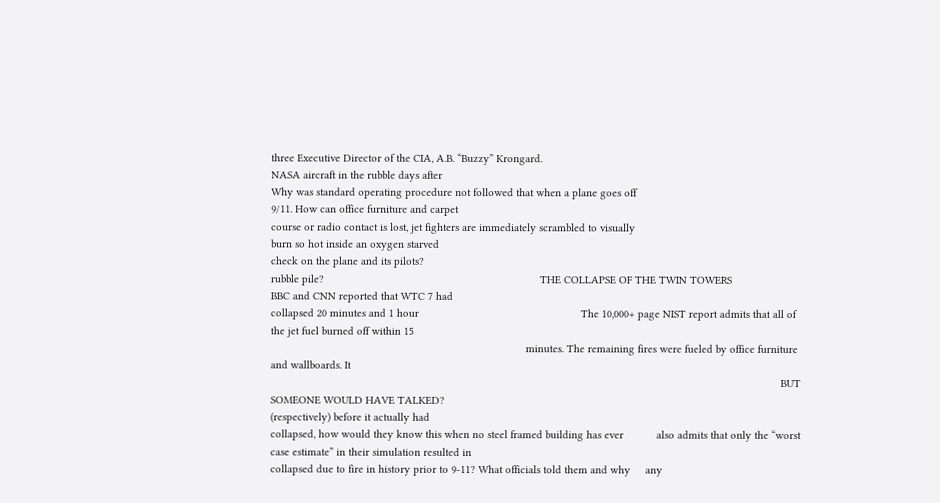three Executive Director of the CIA, A.B. “Buzzy” Krongard.
NASA aircraft in the rubble days after                                                                                                                                     Why was standard operating procedure not followed that when a plane goes off
9/11. How can office furniture and carpet                                                                                                                                  course or radio contact is lost, jet fighters are immediately scrambled to visually
burn so hot inside an oxygen starved                                                                                                                                       check on the plane and its pilots?
rubble pile?                                                                        THE COLLAPSE OF THE TWIN TOWERS
BBC and CNN reported that WTC 7 had
collapsed 20 minutes and 1 hour                                                      The 10,000+ page NIST report admits that all of the jet fuel burned off within 15
                                                                                     minutes. The remaining fires were fueled by office furniture and wallboards. It
                                                                                                                                                                          BUT SOMEONE WOULD HAVE TALKED?
(respectively) before it actually had
collapsed, how would they know this when no steel framed building has ever           also admits that only the “worst case estimate” in their simulation resulted in
collapsed due to fire in history prior to 9-11? What officials told them and why     any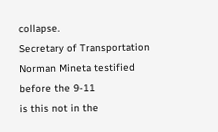collapse.                                                                         Secretary of Transportation Norman Mineta testified before the 9-11
is this not in the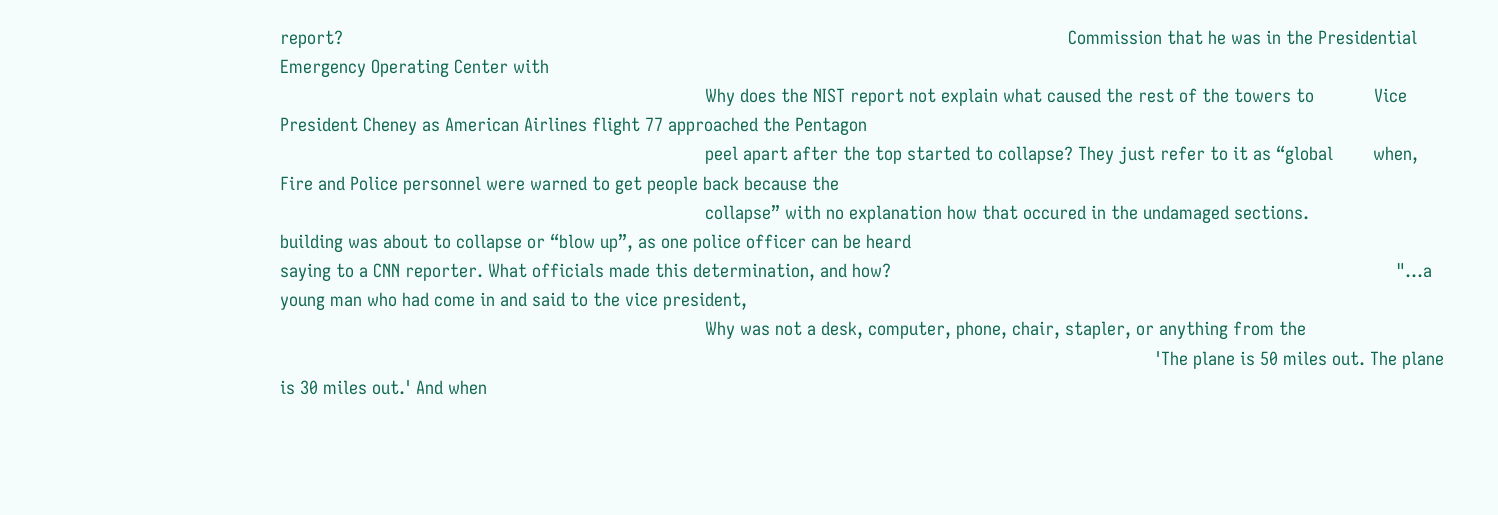report?                                                                                                                                                 Commission that he was in the Presidential Emergency Operating Center with
                                                                                     Why does the NIST report not explain what caused the rest of the towers to            Vice President Cheney as American Airlines flight 77 approached the Pentagon
                                                                                     peel apart after the top started to collapse? They just refer to it as “global        when,
Fire and Police personnel were warned to get people back because the
                                                                                     collapse” with no explanation how that occured in the undamaged sections.
building was about to collapse or “blow up”, as one police officer can be heard
saying to a CNN reporter. What officials made this determination, and how?                                                                                                     "...a young man who had come in and said to the vice president,
                                                                                     Why was not a desk, computer, phone, chair, stapler, or anything from the
                                                                                                                                                                               'The plane is 50 miles out. The plane is 30 miles out.' And when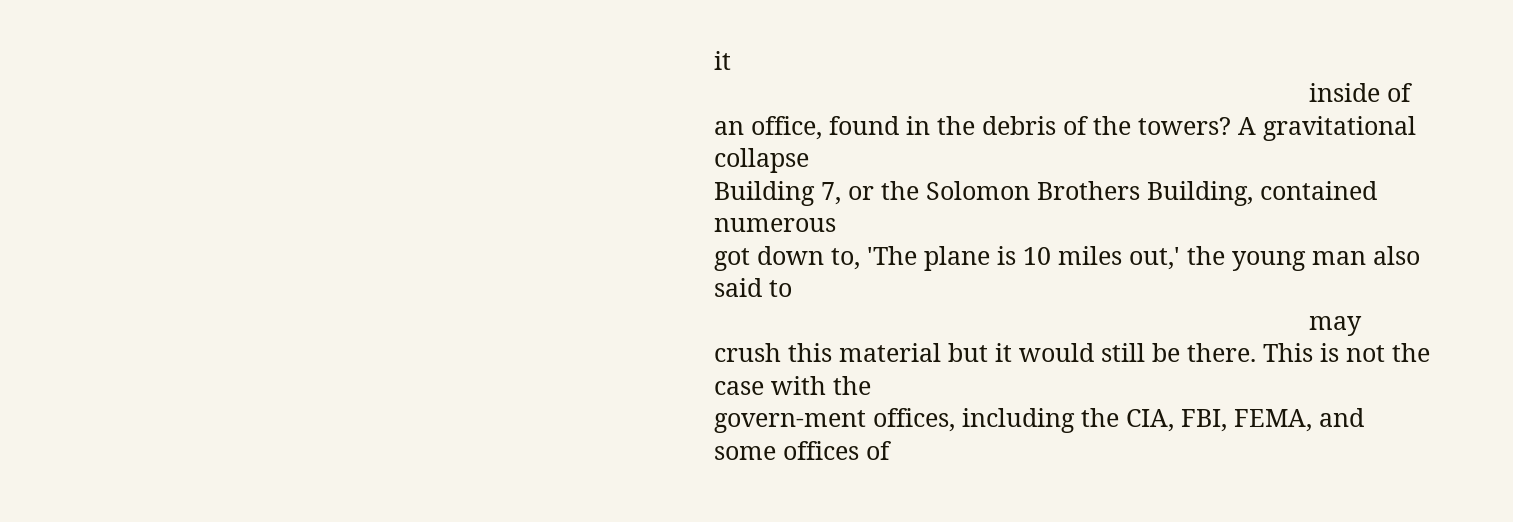it
                                                                                     inside of an office, found in the debris of the towers? A gravitational collapse
Building 7, or the Solomon Brothers Building, contained numerous                                                                                                               got down to, 'The plane is 10 miles out,' the young man also said to
                                                                                     may crush this material but it would still be there. This is not the case with the
govern-ment offices, including the CIA, FBI, FEMA, and some offices of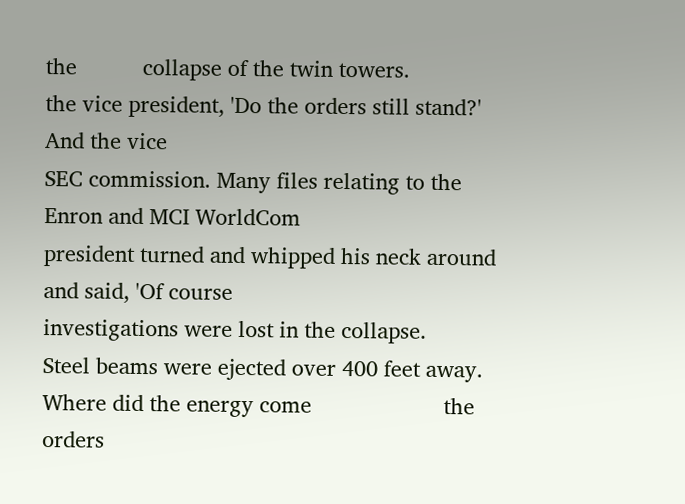the           collapse of the twin towers.                                                              the vice president, 'Do the orders still stand?' And the vice
SEC commission. Many files relating to the Enron and MCI WorldCom                                                                                                              president turned and whipped his neck around and said, 'Of course
investigations were lost in the collapse.                                            Steel beams were ejected over 400 feet away. Where did the energy come                      the orders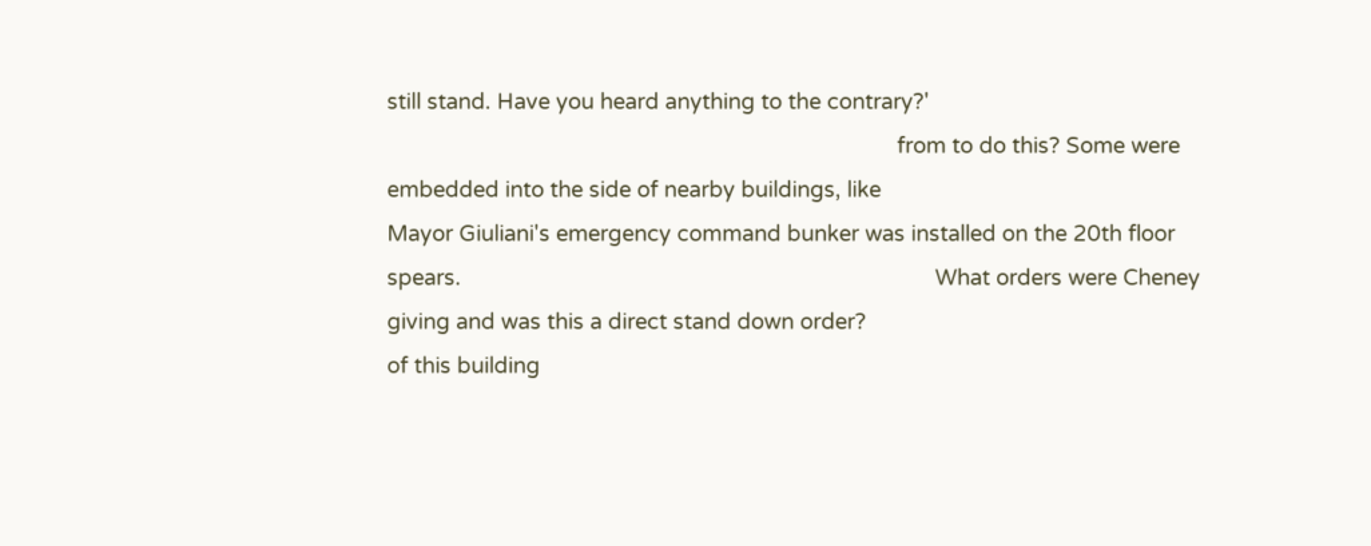still stand. Have you heard anything to the contrary?'
                                                                                     from to do this? Some were embedded into the side of nearby buildings, like
Mayor Giuliani's emergency command bunker was installed on the 20th floor            spears.                                                                               What orders were Cheney giving and was this a direct stand down order?
of this building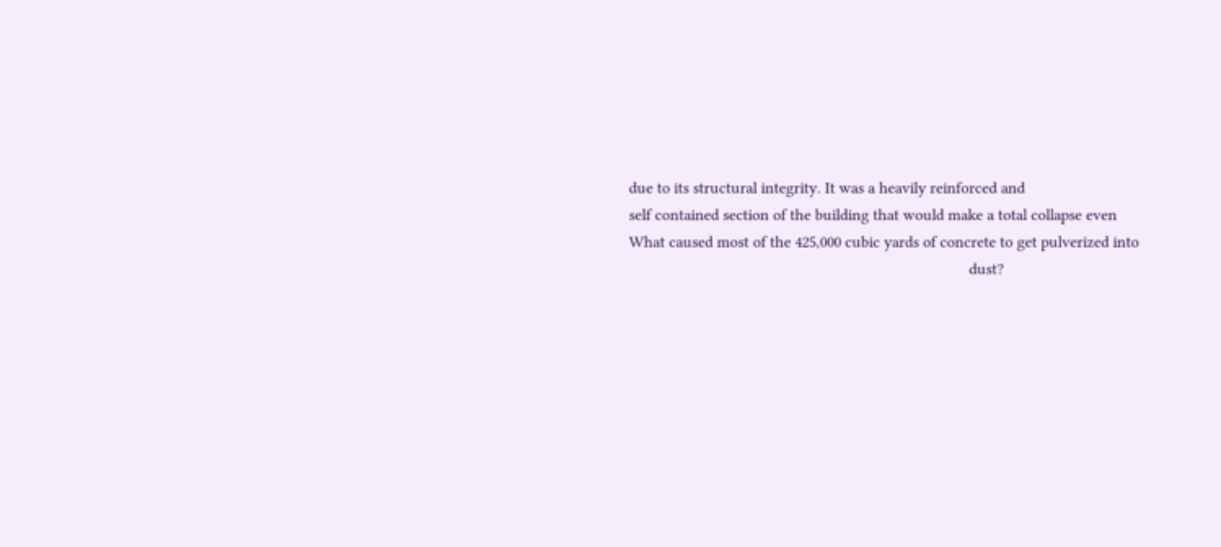due to its structural integrity. It was a heavily reinforced and
self contained section of the building that would make a total collapse even         What caused most of the 425,000 cubic yards of concrete to get pulverized into
                                                                                     dust?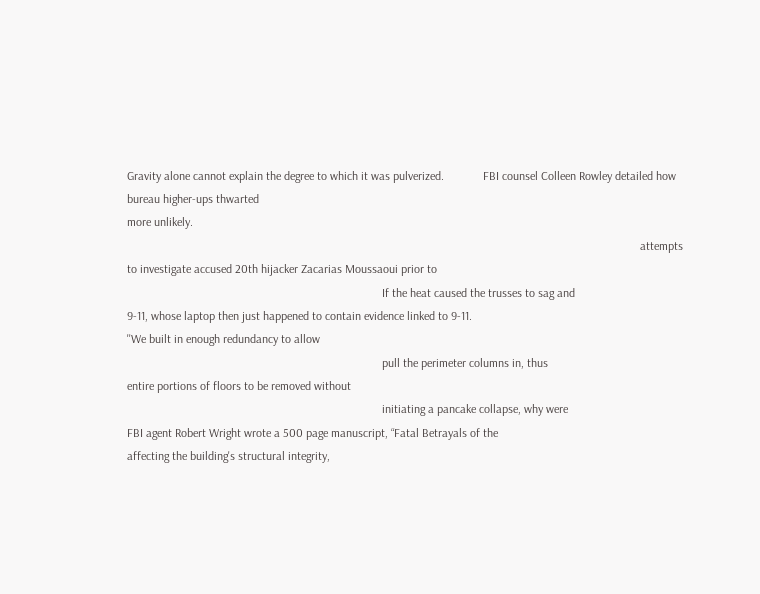Gravity alone cannot explain the degree to which it was pulverized.             FBI counsel Colleen Rowley detailed how bureau higher-ups thwarted
more unlikely.
                                                                                                                                                                           attempts to investigate accused 20th hijacker Zacarias Moussaoui prior to
                                                                                     If the heat caused the trusses to sag and                                             9-11, whose laptop then just happened to contain evidence linked to 9-11.
''We built in enough redundancy to allow
                                                                                     pull the perimeter columns in, thus
entire portions of floors to be removed without
                                                                                     initiating a pancake collapse, why were                                               FBI agent Robert Wright wrote a 500 page manuscript, “Fatal Betrayals of the
affecting the building's structural integrity,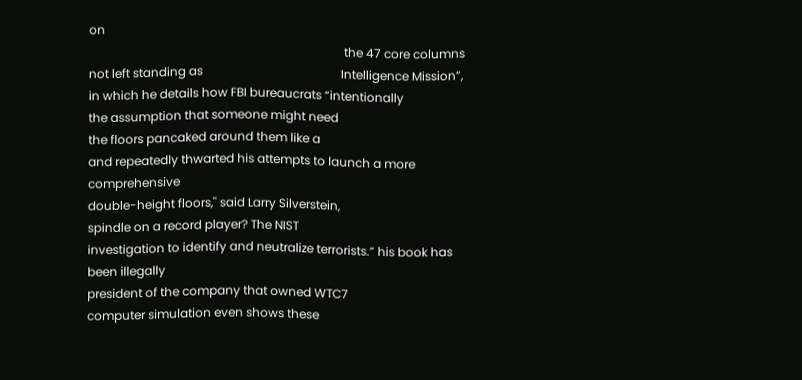on
                                                                                     the 47 core columns not left standing as                                              Intelligence Mission”, in which he details how FBI bureaucrats “intentionally
the assumption that someone might need                                               the floors pancaked around them like a                                                and repeatedly thwarted his attempts to launch a more comprehensive
double-height floors,'' said Larry Silverstein,                                      spindle on a record player? The NIST                                                  investigation to identify and neutralize terrorists.” his book has been illegally
president of the company that owned WTC7                                             computer simulation even shows these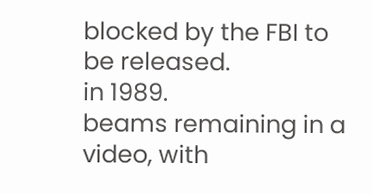blocked by the FBI to be released.
in 1989.                                                                             beams remaining in a video, with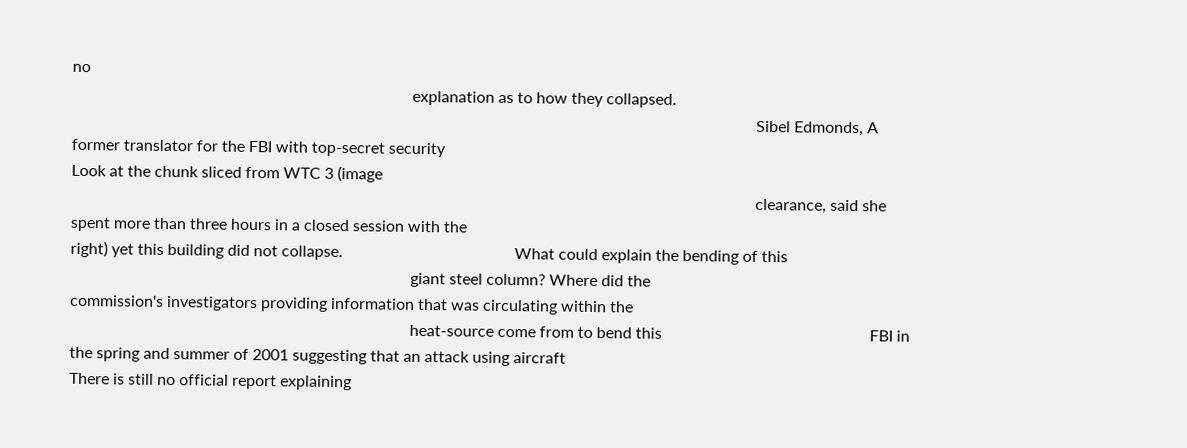no
                                                                                     explanation as to how they collapsed.
                                                                                                                                                                           Sibel Edmonds, A former translator for the FBI with top-secret security
Look at the chunk sliced from WTC 3 (image
                                                                                                                                                                           clearance, said she spent more than three hours in a closed session with the
right) yet this building did not collapse.                                           What could explain the bending of this
                                                                                     giant steel column? Where did the                                                     commission's investigators providing information that was circulating within the
                                                                                     heat-source come from to bend this                                                    FBI in the spring and summer of 2001 suggesting that an attack using aircraft
There is still no official report explaining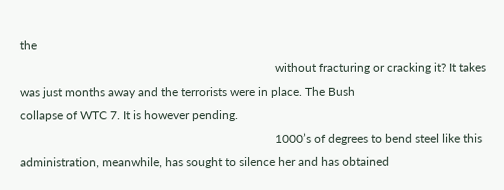the
                                                                                     without fracturing or cracking it? It takes                                           was just months away and the terrorists were in place. The Bush
collapse of WTC 7. It is however pending.
                                                                                     1000’s of degrees to bend steel like this                                             administration, meanwhile, has sought to silence her and has obtained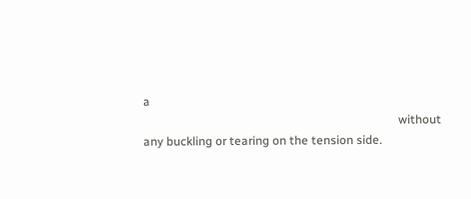a
                                                                                     without any buckling or tearing on the tension side.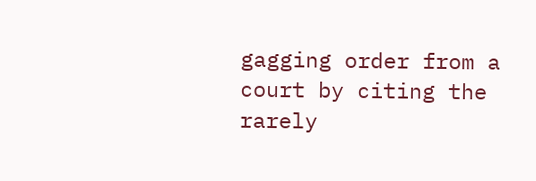gagging order from a court by citing the rarely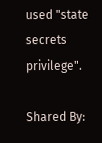used "state secrets privilege".

Shared By: